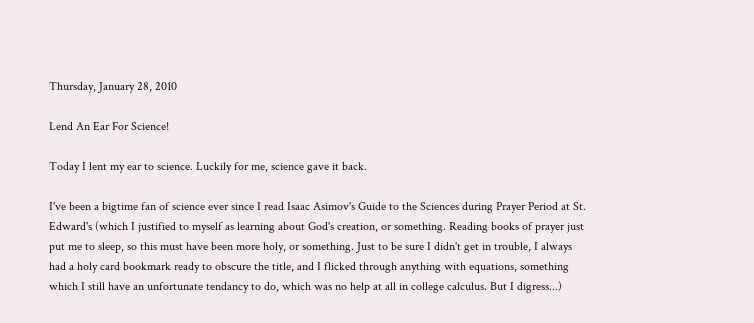Thursday, January 28, 2010

Lend An Ear For Science!

Today I lent my ear to science. Luckily for me, science gave it back.

I've been a bigtime fan of science ever since I read Isaac Asimov's Guide to the Sciences during Prayer Period at St. Edward's (which I justified to myself as learning about God's creation, or something. Reading books of prayer just put me to sleep, so this must have been more holy, or something. Just to be sure I didn't get in trouble, I always had a holy card bookmark ready to obscure the title, and I flicked through anything with equations, something which I still have an unfortunate tendancy to do, which was no help at all in college calculus. But I digress...)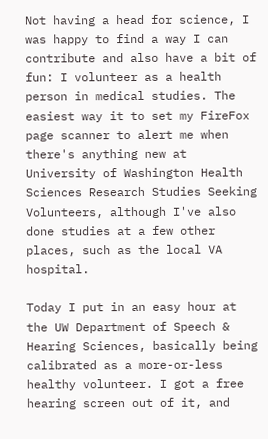Not having a head for science, I was happy to find a way I can contribute and also have a bit of fun: I volunteer as a health person in medical studies. The easiest way it to set my FireFox page scanner to alert me when there's anything new at University of Washington Health Sciences Research Studies Seeking Volunteers, although I've also done studies at a few other places, such as the local VA hospital.

Today I put in an easy hour at the UW Department of Speech & Hearing Sciences, basically being calibrated as a more-or-less healthy volunteer. I got a free hearing screen out of it, and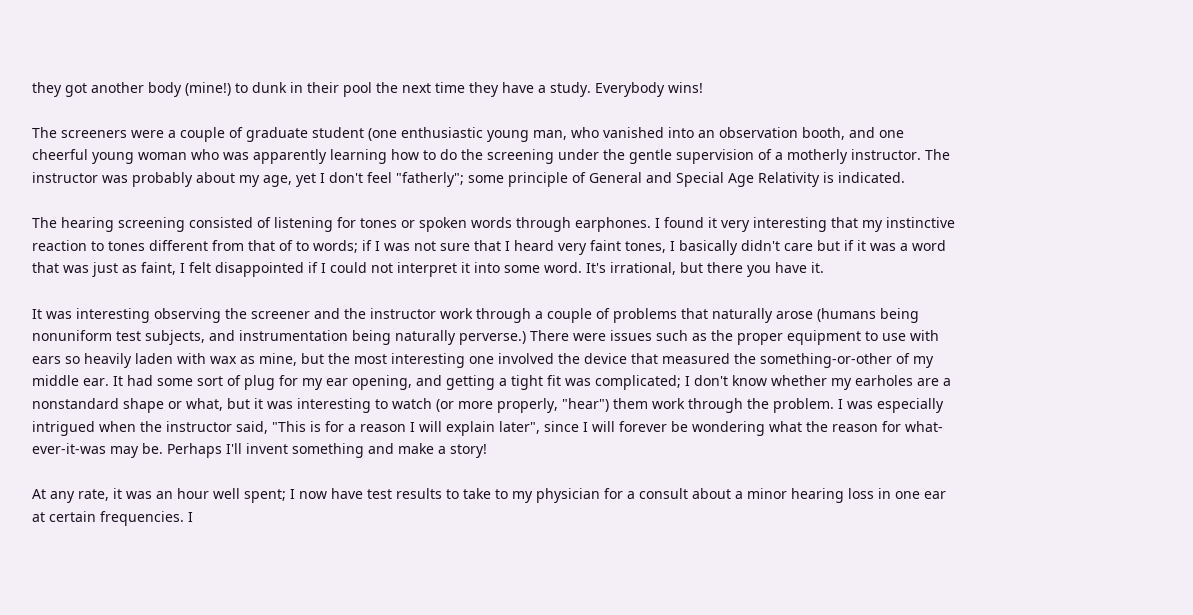they got another body (mine!) to dunk in their pool the next time they have a study. Everybody wins!

The screeners were a couple of graduate student (one enthusiastic young man, who vanished into an observation booth, and one cheerful young woman who was apparently learning how to do the screening under the gentle supervision of a motherly instructor. The instructor was probably about my age, yet I don't feel "fatherly"; some principle of General and Special Age Relativity is indicated.

The hearing screening consisted of listening for tones or spoken words through earphones. I found it very interesting that my instinctive reaction to tones different from that of to words; if I was not sure that I heard very faint tones, I basically didn't care but if it was a word that was just as faint, I felt disappointed if I could not interpret it into some word. It's irrational, but there you have it.

It was interesting observing the screener and the instructor work through a couple of problems that naturally arose (humans being nonuniform test subjects, and instrumentation being naturally perverse.) There were issues such as the proper equipment to use with ears so heavily laden with wax as mine, but the most interesting one involved the device that measured the something-or-other of my middle ear. It had some sort of plug for my ear opening, and getting a tight fit was complicated; I don't know whether my earholes are a nonstandard shape or what, but it was interesting to watch (or more properly, "hear") them work through the problem. I was especially intrigued when the instructor said, "This is for a reason I will explain later", since I will forever be wondering what the reason for what-ever-it-was may be. Perhaps I'll invent something and make a story!

At any rate, it was an hour well spent; I now have test results to take to my physician for a consult about a minor hearing loss in one ear at certain frequencies. I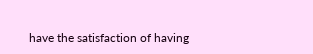have the satisfaction of having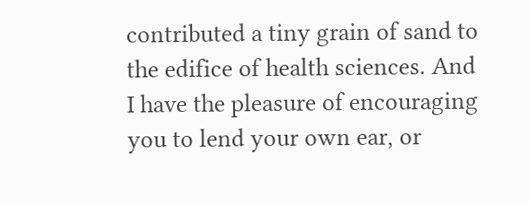contributed a tiny grain of sand to the edifice of health sciences. And I have the pleasure of encouraging you to lend your own ear, or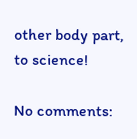other body part, to science!

No comments: